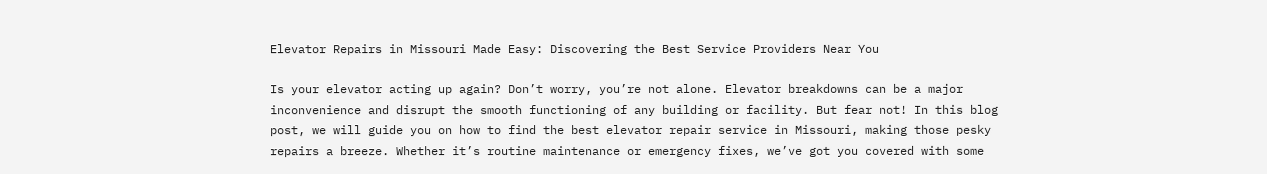Elevator Repairs in Missouri Made Easy: Discovering the Best Service Providers Near You

Is your elevator acting up again? Don’t worry, you’re not alone. Elevator breakdowns can be a major inconvenience and disrupt the smooth functioning of any building or facility. But fear not! In this blog post, we will guide you on how to find the best elevator repair service in Missouri, making those pesky repairs a breeze. Whether it’s routine maintenance or emergency fixes, we’ve got you covered with some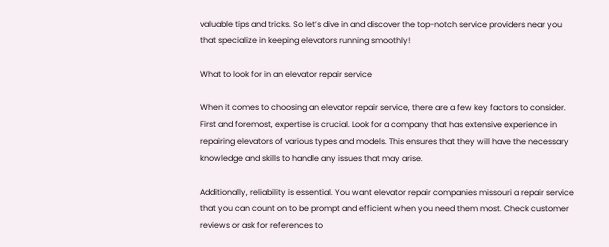valuable tips and tricks. So let’s dive in and discover the top-notch service providers near you that specialize in keeping elevators running smoothly!

What to look for in an elevator repair service

When it comes to choosing an elevator repair service, there are a few key factors to consider. First and foremost, expertise is crucial. Look for a company that has extensive experience in repairing elevators of various types and models. This ensures that they will have the necessary knowledge and skills to handle any issues that may arise.

Additionally, reliability is essential. You want elevator repair companies missouri a repair service that you can count on to be prompt and efficient when you need them most. Check customer reviews or ask for references to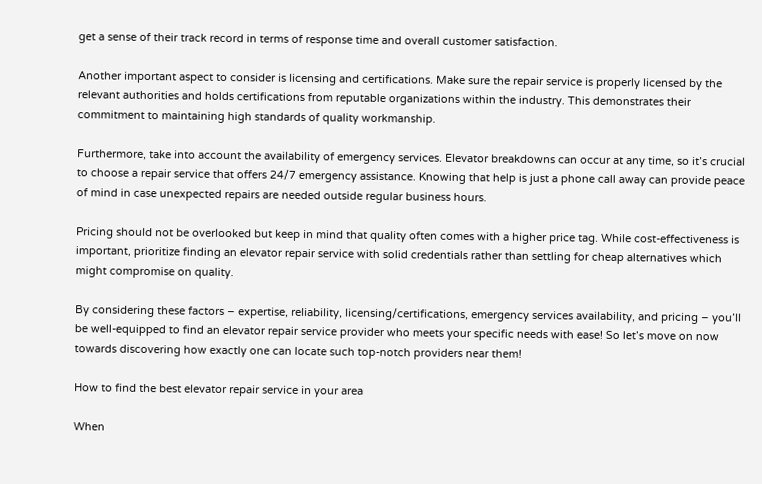get a sense of their track record in terms of response time and overall customer satisfaction.

Another important aspect to consider is licensing and certifications. Make sure the repair service is properly licensed by the relevant authorities and holds certifications from reputable organizations within the industry. This demonstrates their commitment to maintaining high standards of quality workmanship.

Furthermore, take into account the availability of emergency services. Elevator breakdowns can occur at any time, so it’s crucial to choose a repair service that offers 24/7 emergency assistance. Knowing that help is just a phone call away can provide peace of mind in case unexpected repairs are needed outside regular business hours.

Pricing should not be overlooked but keep in mind that quality often comes with a higher price tag. While cost-effectiveness is important, prioritize finding an elevator repair service with solid credentials rather than settling for cheap alternatives which might compromise on quality.

By considering these factors – expertise, reliability, licensing/certifications, emergency services availability, and pricing – you’ll be well-equipped to find an elevator repair service provider who meets your specific needs with ease! So let’s move on now towards discovering how exactly one can locate such top-notch providers near them!

How to find the best elevator repair service in your area

When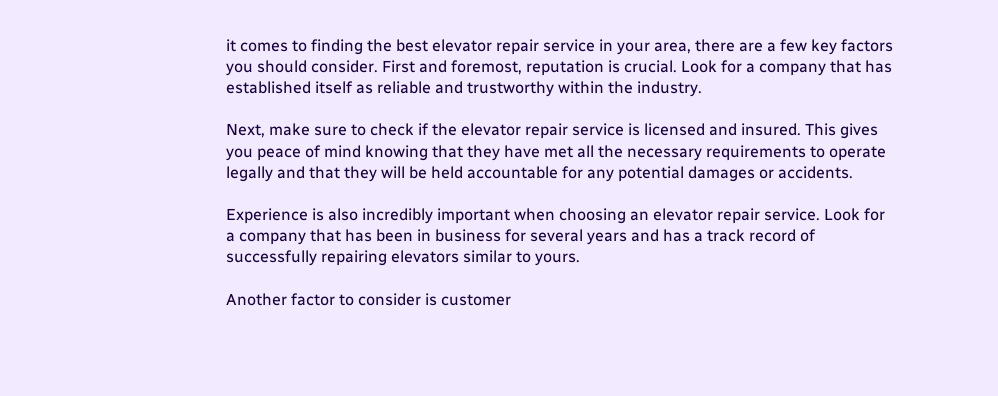it comes to finding the best elevator repair service in your area, there are a few key factors you should consider. First and foremost, reputation is crucial. Look for a company that has established itself as reliable and trustworthy within the industry.

Next, make sure to check if the elevator repair service is licensed and insured. This gives you peace of mind knowing that they have met all the necessary requirements to operate legally and that they will be held accountable for any potential damages or accidents.

Experience is also incredibly important when choosing an elevator repair service. Look for a company that has been in business for several years and has a track record of successfully repairing elevators similar to yours.

Another factor to consider is customer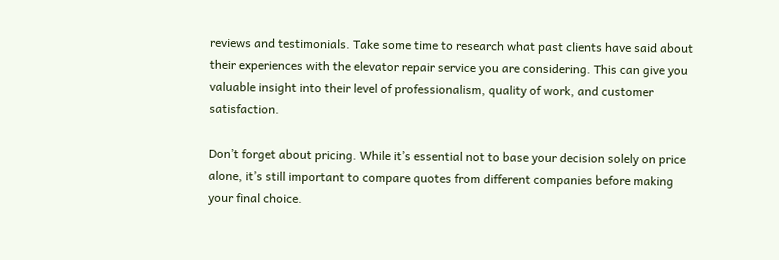reviews and testimonials. Take some time to research what past clients have said about their experiences with the elevator repair service you are considering. This can give you valuable insight into their level of professionalism, quality of work, and customer satisfaction.

Don’t forget about pricing. While it’s essential not to base your decision solely on price alone, it’s still important to compare quotes from different companies before making your final choice.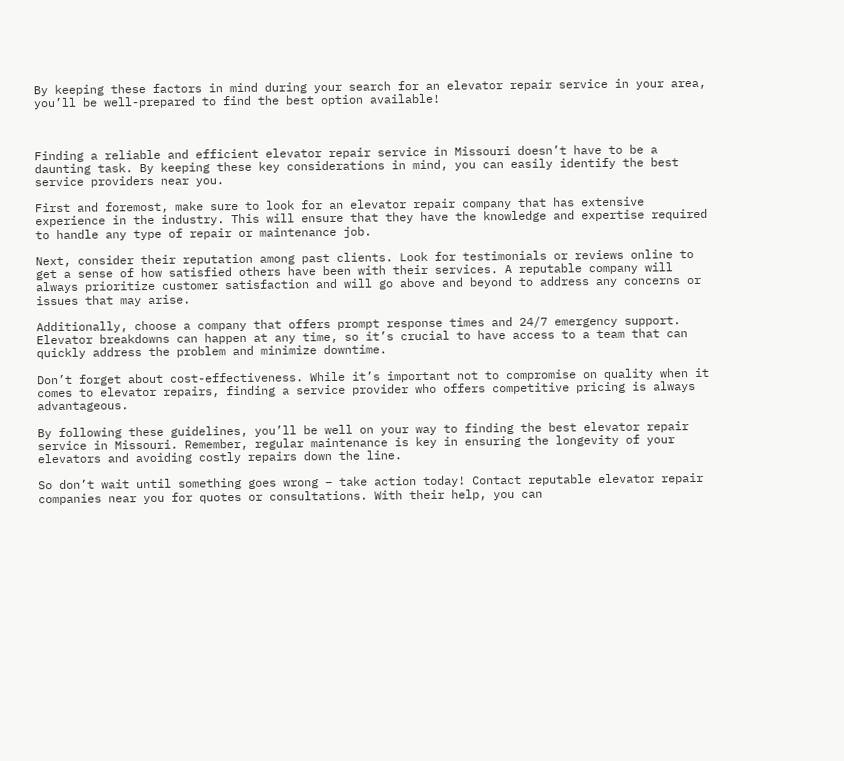By keeping these factors in mind during your search for an elevator repair service in your area, you’ll be well-prepared to find the best option available!



Finding a reliable and efficient elevator repair service in Missouri doesn’t have to be a daunting task. By keeping these key considerations in mind, you can easily identify the best service providers near you.

First and foremost, make sure to look for an elevator repair company that has extensive experience in the industry. This will ensure that they have the knowledge and expertise required to handle any type of repair or maintenance job.

Next, consider their reputation among past clients. Look for testimonials or reviews online to get a sense of how satisfied others have been with their services. A reputable company will always prioritize customer satisfaction and will go above and beyond to address any concerns or issues that may arise.

Additionally, choose a company that offers prompt response times and 24/7 emergency support. Elevator breakdowns can happen at any time, so it’s crucial to have access to a team that can quickly address the problem and minimize downtime.

Don’t forget about cost-effectiveness. While it’s important not to compromise on quality when it comes to elevator repairs, finding a service provider who offers competitive pricing is always advantageous.

By following these guidelines, you’ll be well on your way to finding the best elevator repair service in Missouri. Remember, regular maintenance is key in ensuring the longevity of your elevators and avoiding costly repairs down the line.

So don’t wait until something goes wrong – take action today! Contact reputable elevator repair companies near you for quotes or consultations. With their help, you can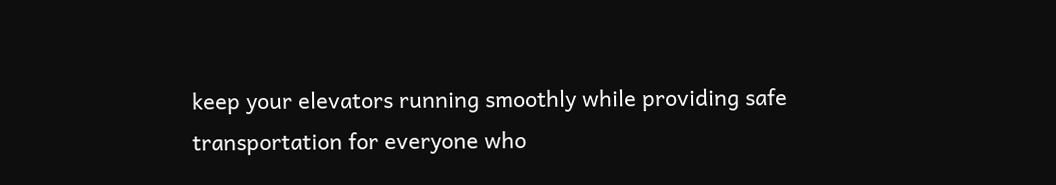keep your elevators running smoothly while providing safe transportation for everyone who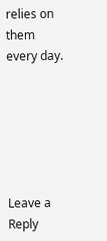relies on them every day.






Leave a Reply